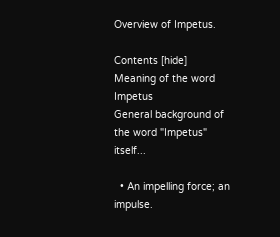Overview of Impetus.

Contents [hide]
Meaning of the word Impetus
General background of the word "Impetus" itself...

  • An impelling force; an impulse.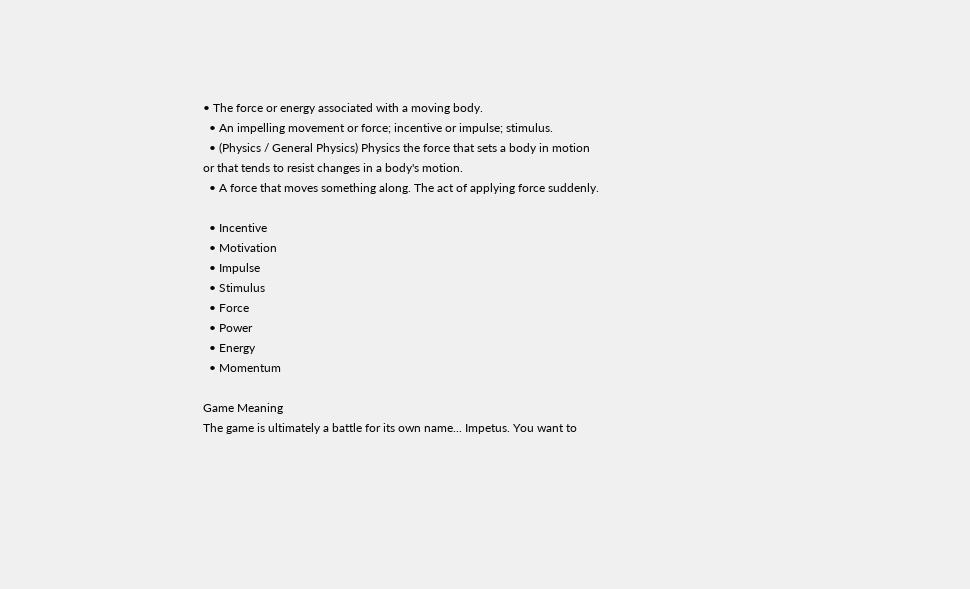• The force or energy associated with a moving body.
  • An impelling movement or force; incentive or impulse; stimulus.
  • (Physics / General Physics) Physics the force that sets a body in motion or that tends to resist changes in a body's motion.
  • A force that moves something along. The act of applying force suddenly.

  • Incentive
  • Motivation
  • Impulse
  • Stimulus
  • Force
  • Power
  • Energy
  • Momentum

Game Meaning
The game is ultimately a battle for its own name... Impetus. You want to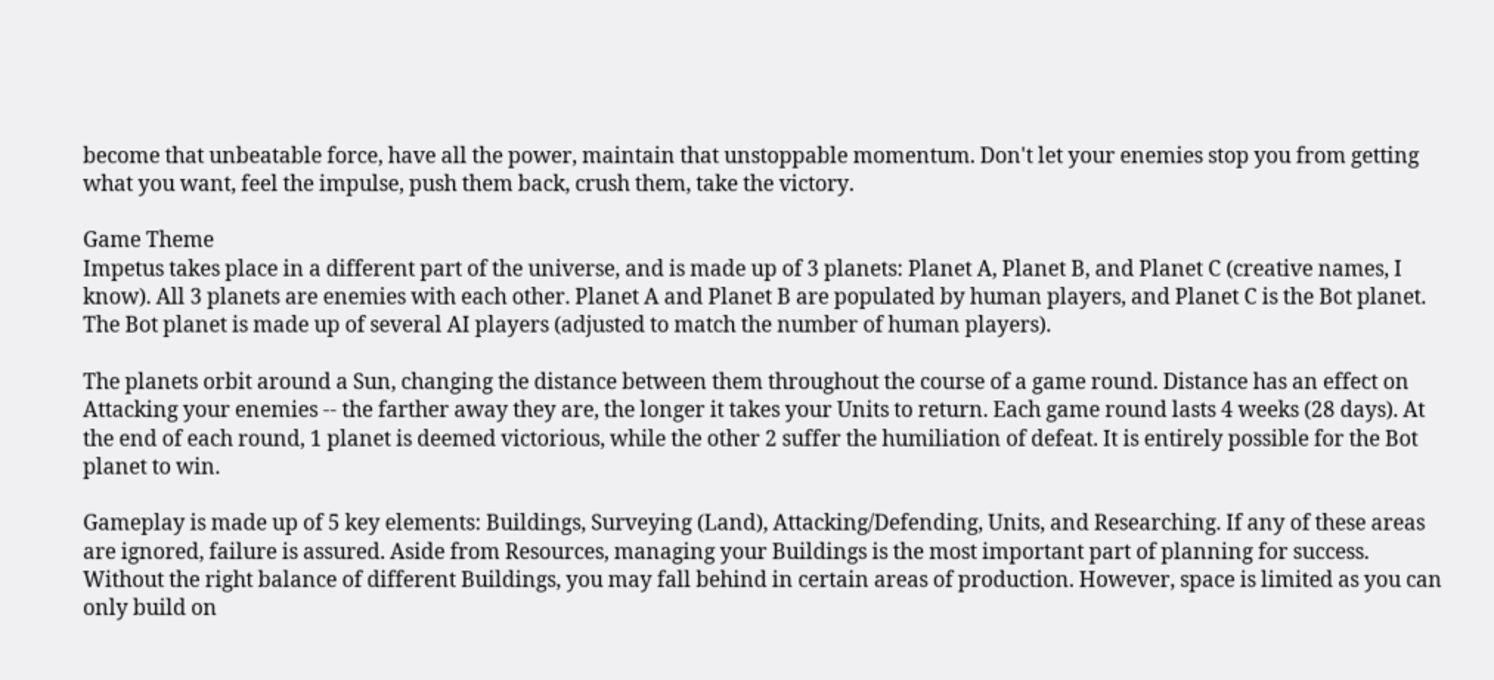become that unbeatable force, have all the power, maintain that unstoppable momentum. Don't let your enemies stop you from getting what you want, feel the impulse, push them back, crush them, take the victory.

Game Theme
Impetus takes place in a different part of the universe, and is made up of 3 planets: Planet A, Planet B, and Planet C (creative names, I know). All 3 planets are enemies with each other. Planet A and Planet B are populated by human players, and Planet C is the Bot planet. The Bot planet is made up of several AI players (adjusted to match the number of human players).

The planets orbit around a Sun, changing the distance between them throughout the course of a game round. Distance has an effect on Attacking your enemies -- the farther away they are, the longer it takes your Units to return. Each game round lasts 4 weeks (28 days). At the end of each round, 1 planet is deemed victorious, while the other 2 suffer the humiliation of defeat. It is entirely possible for the Bot planet to win.

Gameplay is made up of 5 key elements: Buildings, Surveying (Land), Attacking/Defending, Units, and Researching. If any of these areas are ignored, failure is assured. Aside from Resources, managing your Buildings is the most important part of planning for success. Without the right balance of different Buildings, you may fall behind in certain areas of production. However, space is limited as you can only build on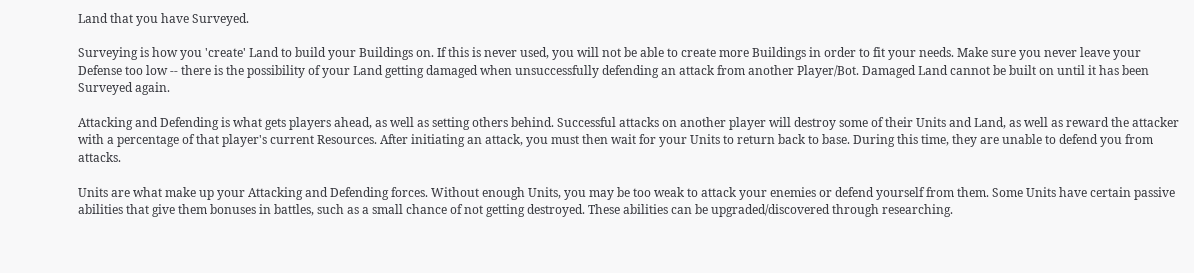Land that you have Surveyed.

Surveying is how you 'create' Land to build your Buildings on. If this is never used, you will not be able to create more Buildings in order to fit your needs. Make sure you never leave your Defense too low -- there is the possibility of your Land getting damaged when unsuccessfully defending an attack from another Player/Bot. Damaged Land cannot be built on until it has been Surveyed again.

Attacking and Defending is what gets players ahead, as well as setting others behind. Successful attacks on another player will destroy some of their Units and Land, as well as reward the attacker with a percentage of that player's current Resources. After initiating an attack, you must then wait for your Units to return back to base. During this time, they are unable to defend you from attacks.

Units are what make up your Attacking and Defending forces. Without enough Units, you may be too weak to attack your enemies or defend yourself from them. Some Units have certain passive abilities that give them bonuses in battles, such as a small chance of not getting destroyed. These abilities can be upgraded/discovered through researching.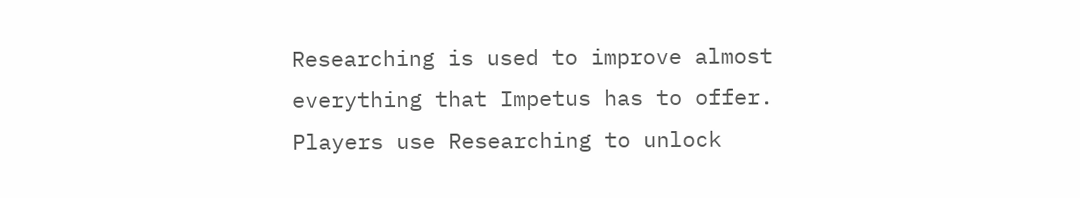Researching is used to improve almost everything that Impetus has to offer. Players use Researching to unlock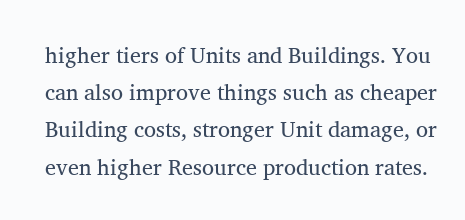higher tiers of Units and Buildings. You can also improve things such as cheaper Building costs, stronger Unit damage, or even higher Resource production rates.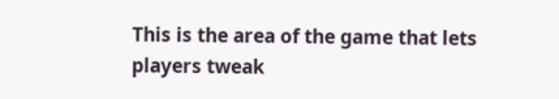This is the area of the game that lets players tweak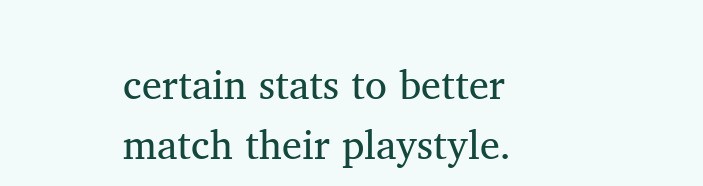certain stats to better match their playstyle.